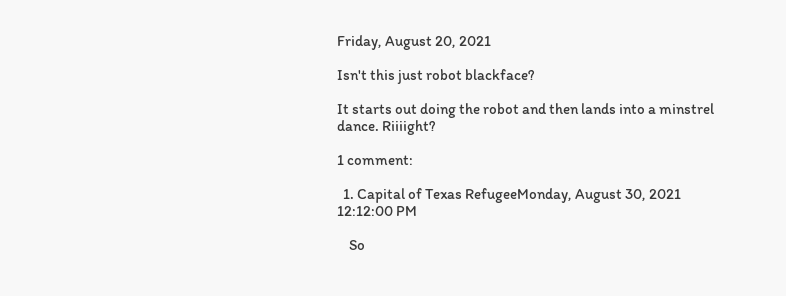Friday, August 20, 2021

Isn't this just robot blackface?

It starts out doing the robot and then lands into a minstrel dance. Riiiight?

1 comment:

  1. Capital of Texas RefugeeMonday, August 30, 2021 12:12:00 PM

    So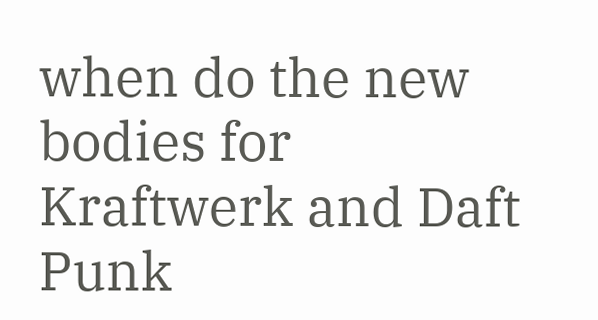when do the new bodies for Kraftwerk and Daft Punk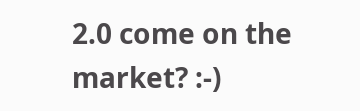2.0 come on the market? :-)